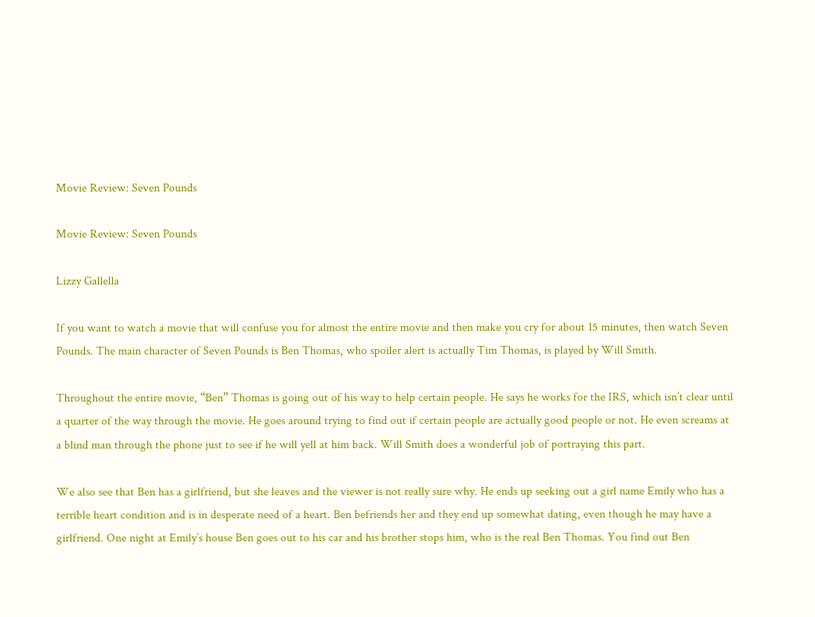Movie Review: Seven Pounds

Movie Review: Seven Pounds

Lizzy Gallella

If you want to watch a movie that will confuse you for almost the entire movie and then make you cry for about 15 minutes, then watch Seven Pounds. The main character of Seven Pounds is Ben Thomas, who spoiler alert is actually Tim Thomas, is played by Will Smith.

Throughout the entire movie, “Ben” Thomas is going out of his way to help certain people. He says he works for the IRS, which isn’t clear until a quarter of the way through the movie. He goes around trying to find out if certain people are actually good people or not. He even screams at a blind man through the phone just to see if he will yell at him back. Will Smith does a wonderful job of portraying this part.

We also see that Ben has a girlfriend, but she leaves and the viewer is not really sure why. He ends up seeking out a girl name Emily who has a terrible heart condition and is in desperate need of a heart. Ben befriends her and they end up somewhat dating, even though he may have a girlfriend. One night at Emily’s house Ben goes out to his car and his brother stops him, who is the real Ben Thomas. You find out Ben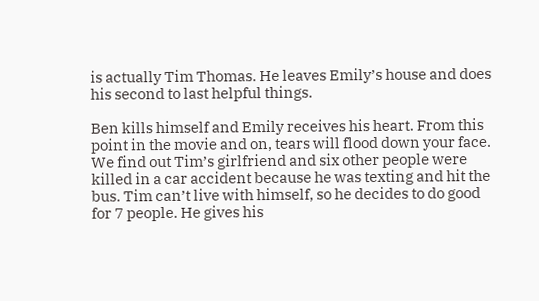is actually Tim Thomas. He leaves Emily’s house and does his second to last helpful things.

Ben kills himself and Emily receives his heart. From this point in the movie and on, tears will flood down your face. We find out Tim’s girlfriend and six other people were killed in a car accident because he was texting and hit the bus. Tim can’t live with himself, so he decides to do good for 7 people. He gives his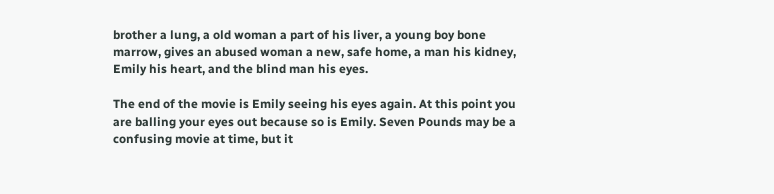brother a lung, a old woman a part of his liver, a young boy bone marrow, gives an abused woman a new, safe home, a man his kidney, Emily his heart, and the blind man his eyes.

The end of the movie is Emily seeing his eyes again. At this point you are balling your eyes out because so is Emily. Seven Pounds may be a confusing movie at time, but it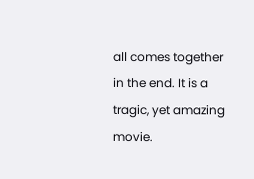all comes together in the end. It is a tragic, yet amazing movie.